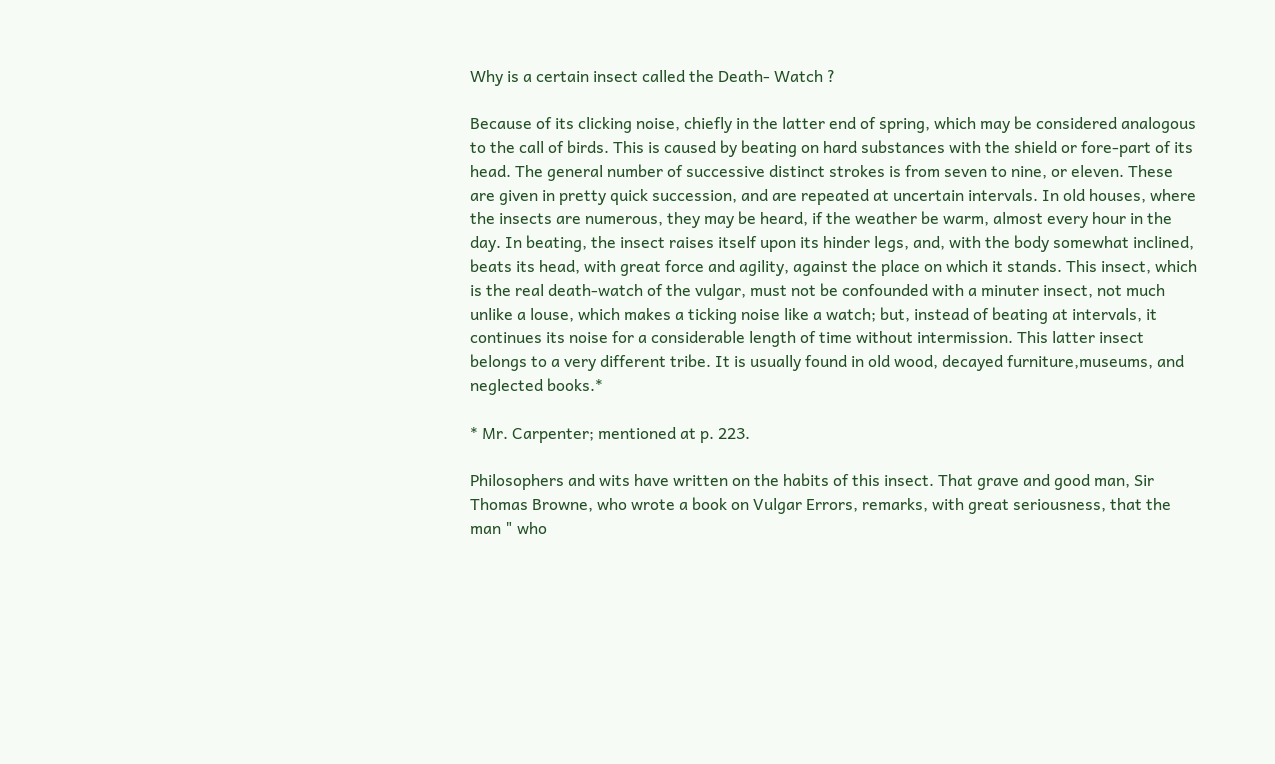Why is a certain insect called the Death- Watch ?

Because of its clicking noise, chiefly in the latter end of spring, which may be considered analogous to the call of birds. This is caused by beating on hard substances with the shield or fore-part of its head. The general number of successive distinct strokes is from seven to nine, or eleven. These are given in pretty quick succession, and are repeated at uncertain intervals. In old houses, where the insects are numerous, they may be heard, if the weather be warm, almost every hour in the day. In beating, the insect raises itself upon its hinder legs, and, with the body somewhat inclined, beats its head, with great force and agility, against the place on which it stands. This insect, which is the real death-watch of the vulgar, must not be confounded with a minuter insect, not much unlike a louse, which makes a ticking noise like a watch; but, instead of beating at intervals, it continues its noise for a considerable length of time without intermission. This latter insect belongs to a very different tribe. It is usually found in old wood, decayed furniture,museums, and neglected books.*

* Mr. Carpenter; mentioned at p. 223.

Philosophers and wits have written on the habits of this insect. That grave and good man, Sir Thomas Browne, who wrote a book on Vulgar Errors, remarks, with great seriousness, that the man " who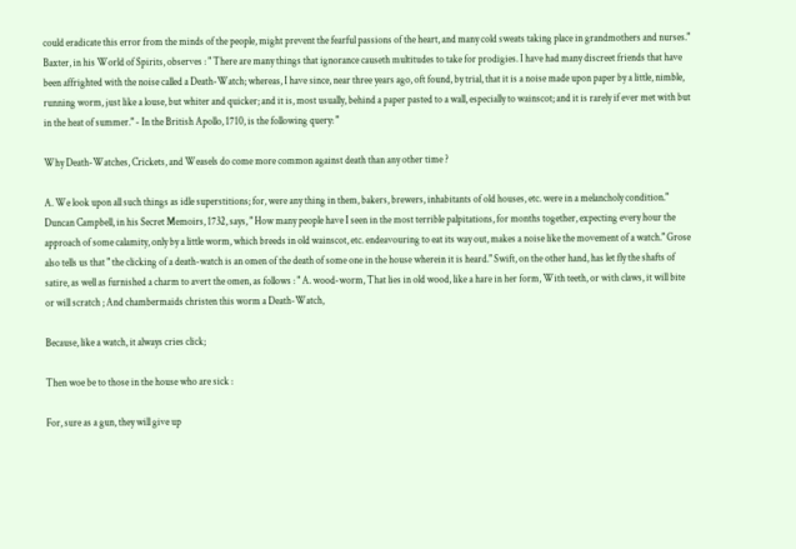could eradicate this error from the minds of the people, might prevent the fearful passions of the heart, and many cold sweats taking place in grandmothers and nurses." Baxter, in his World of Spirits, observes : " There are many things that ignorance causeth multitudes to take for prodigies. I have had many discreet friends that have been affrighted with the noise called a Death-Watch; whereas, I have since, near three years ago, oft found, by trial, that it is a noise made upon paper by a little, nimble, running worm, just like a louse, but whiter and quicker; and it is, most usually, behind a paper pasted to a wall, especially to wainscot; and it is rarely if ever met with but in the heat of summer." - In the British Apollo, 1710, is the following query: "

Why Death-Watches, Crickets, and Weasels do come more common against death than any other time ?

A. We look upon all such things as idle superstitions; for, were any thing in them, bakers, brewers, inhabitants of old houses, etc. were in a melancholy condition." Duncan Campbell, in his Secret Memoirs, 1732, says, " How many people have I seen in the most terrible palpitations, for months together, expecting every hour the approach of some calamity, only by a little worm, which breeds in old wainscot, etc. endeavouring to eat its way out, makes a noise like the movement of a watch." Grose also tells us that " the clicking of a death-watch is an omen of the death of some one in the house wherein it is heard." Swift, on the other hand, has let fly the shafts of satire, as well as furnished a charm to avert the omen, as follows : " A. wood-worm, That lies in old wood, like a hare in her form, With teeth, or with claws, it will bite or will scratch ; And chambermaids christen this worm a Death-Watch,

Because, like a watch, it always cries click;

Then woe be to those in the house who are sick :

For, sure as a gun, they will give up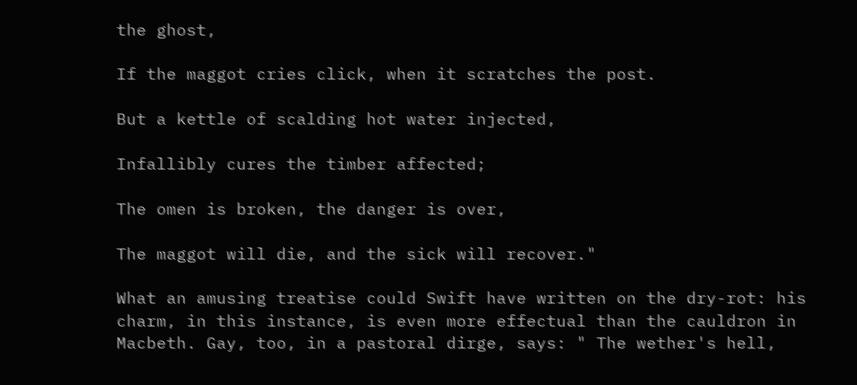the ghost,

If the maggot cries click, when it scratches the post.

But a kettle of scalding hot water injected,

Infallibly cures the timber affected;

The omen is broken, the danger is over,

The maggot will die, and the sick will recover."

What an amusing treatise could Swift have written on the dry-rot: his charm, in this instance, is even more effectual than the cauldron in Macbeth. Gay, too, in a pastoral dirge, says: " The wether's hell,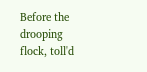Before the drooping flock, toll'd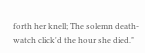forth her knell; The solemn death-watch click'd the hour she died."